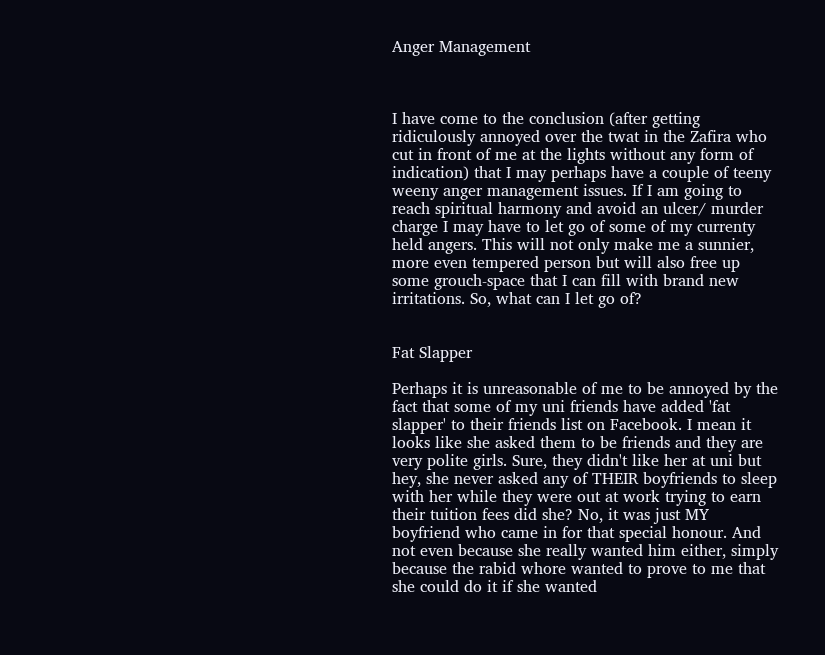Anger Management



I have come to the conclusion (after getting ridiculously annoyed over the twat in the Zafira who cut in front of me at the lights without any form of indication) that I may perhaps have a couple of teeny weeny anger management issues. If I am going to reach spiritual harmony and avoid an ulcer/ murder charge I may have to let go of some of my currenty held angers. This will not only make me a sunnier, more even tempered person but will also free up some grouch-space that I can fill with brand new irritations. So, what can I let go of?


Fat Slapper

Perhaps it is unreasonable of me to be annoyed by the fact that some of my uni friends have added 'fat slapper' to their friends list on Facebook. I mean it looks like she asked them to be friends and they are very polite girls. Sure, they didn't like her at uni but hey, she never asked any of THEIR boyfriends to sleep with her while they were out at work trying to earn their tuition fees did she? No, it was just MY boyfriend who came in for that special honour. And not even because she really wanted him either, simply because the rabid whore wanted to prove to me that she could do it if she wanted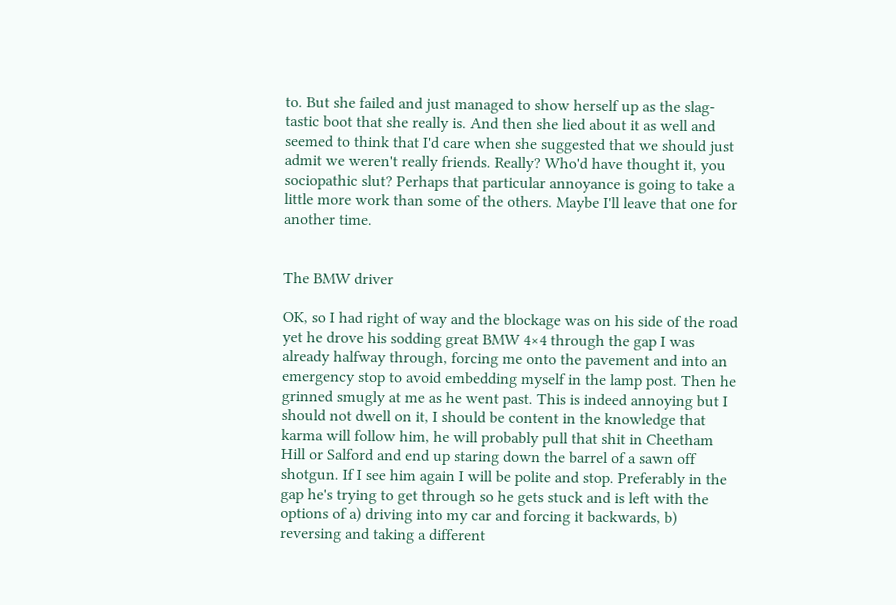to. But she failed and just managed to show herself up as the slag-tastic boot that she really is. And then she lied about it as well and seemed to think that I'd care when she suggested that we should just admit we weren't really friends. Really? Who'd have thought it, you sociopathic slut? Perhaps that particular annoyance is going to take a little more work than some of the others. Maybe I'll leave that one for another time.


The BMW driver

OK, so I had right of way and the blockage was on his side of the road yet he drove his sodding great BMW 4×4 through the gap I was already halfway through, forcing me onto the pavement and into an emergency stop to avoid embedding myself in the lamp post. Then he grinned smugly at me as he went past. This is indeed annoying but I should not dwell on it, I should be content in the knowledge that karma will follow him, he will probably pull that shit in Cheetham Hill or Salford and end up staring down the barrel of a sawn off shotgun. If I see him again I will be polite and stop. Preferably in the gap he's trying to get through so he gets stuck and is left with the options of a) driving into my car and forcing it backwards, b) reversing and taking a different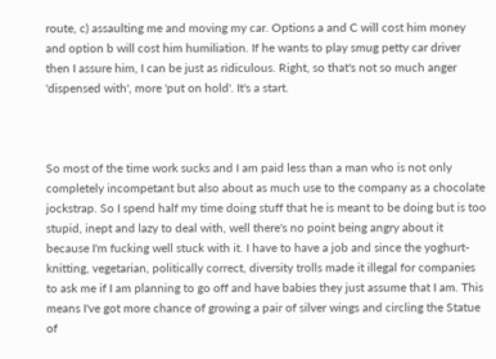route, c) assaulting me and moving my car. Options a and C will cost him money and option b will cost him humiliation. If he wants to play smug petty car driver then I assure him, I can be just as ridiculous. Right, so that's not so much anger 'dispensed with', more 'put on hold'. It's a start.



So most of the time work sucks and I am paid less than a man who is not only completely incompetant but also about as much use to the company as a chocolate jockstrap. So I spend half my time doing stuff that he is meant to be doing but is too stupid, inept and lazy to deal with, well there's no point being angry about it because I'm fucking well stuck with it. I have to have a job and since the yoghurt-knitting, vegetarian, politically correct, diversity trolls made it illegal for companies to ask me if I am planning to go off and have babies they just assume that I am. This means I've got more chance of growing a pair of silver wings and circling the Statue of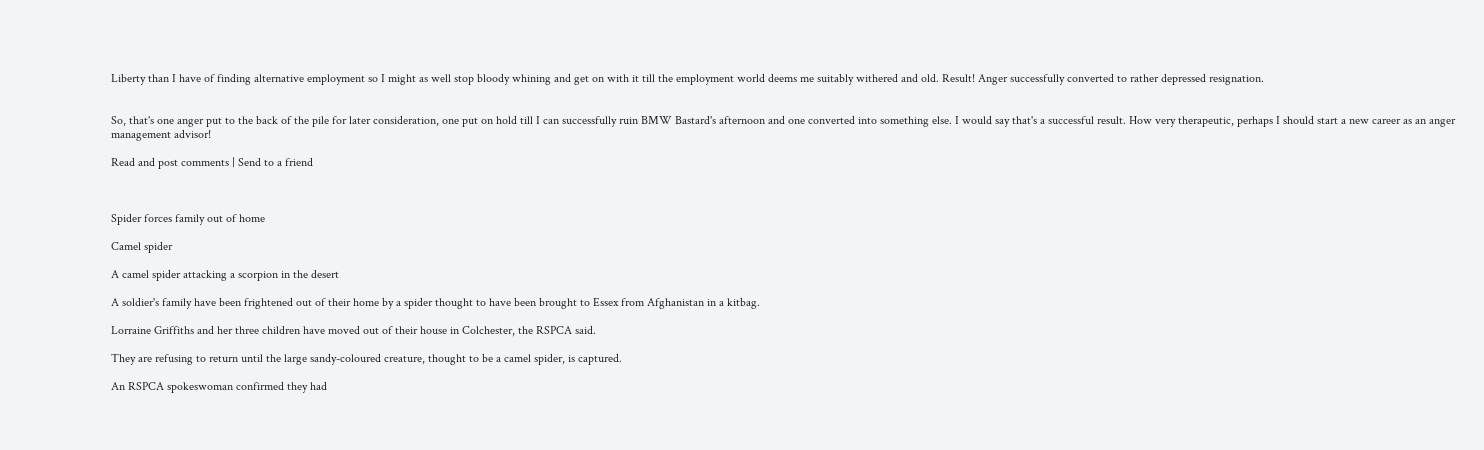Liberty than I have of finding alternative employment so I might as well stop bloody whining and get on with it till the employment world deems me suitably withered and old. Result! Anger successfully converted to rather depressed resignation.


So, that's one anger put to the back of the pile for later consideration, one put on hold till I can successfully ruin BMW Bastard's afternoon and one converted into something else. I would say that's a successful result. How very therapeutic, perhaps I should start a new career as an anger management advisor!

Read and post comments | Send to a friend



Spider forces family out of home

Camel spider

A camel spider attacking a scorpion in the desert

A soldier's family have been frightened out of their home by a spider thought to have been brought to Essex from Afghanistan in a kitbag.

Lorraine Griffiths and her three children have moved out of their house in Colchester, the RSPCA said.

They are refusing to return until the large sandy-coloured creature, thought to be a camel spider, is captured.

An RSPCA spokeswoman confirmed they had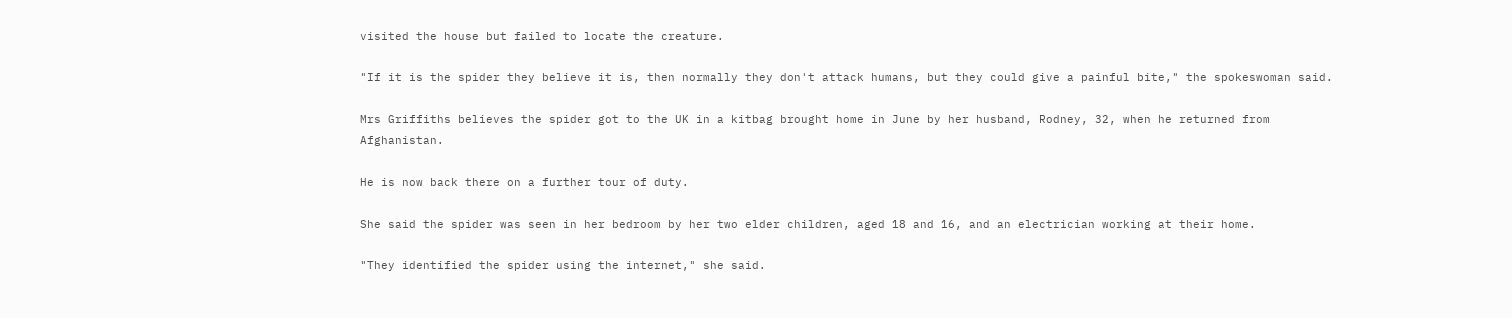visited the house but failed to locate the creature.

"If it is the spider they believe it is, then normally they don't attack humans, but they could give a painful bite," the spokeswoman said.

Mrs Griffiths believes the spider got to the UK in a kitbag brought home in June by her husband, Rodney, 32, when he returned from Afghanistan.

He is now back there on a further tour of duty.

She said the spider was seen in her bedroom by her two elder children, aged 18 and 16, and an electrician working at their home.

"They identified the spider using the internet," she said.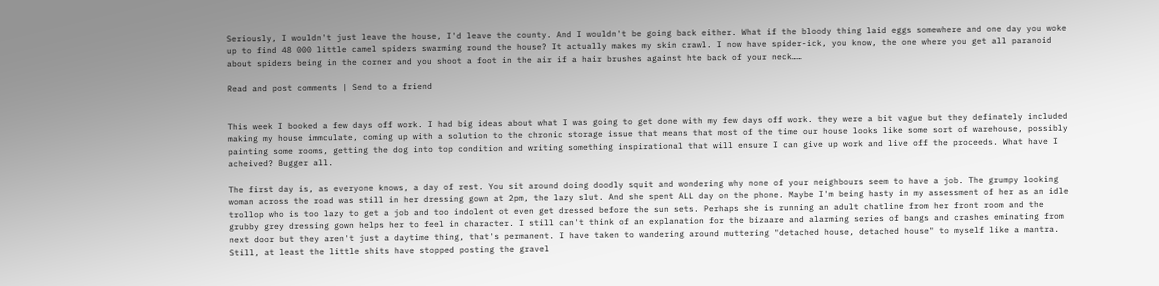Seriously, I wouldn't just leave the house, I'd leave the county. And I wouldn't be going back either. What if the bloody thing laid eggs somewhere and one day you woke up to find 48 000 little camel spiders swarming round the house? It actually makes my skin crawl. I now have spider-ick, you know, the one where you get all paranoid about spiders being in the corner and you shoot a foot in the air if a hair brushes against hte back of your neck……

Read and post comments | Send to a friend


This week I booked a few days off work. I had big ideas about what I was going to get done with my few days off work. they were a bit vague but they definately included making my house immculate, coming up with a solution to the chronic storage issue that means that most of the time our house looks like some sort of warehouse, possibly painting some rooms, getting the dog into top condition and writing something inspirational that will ensure I can give up work and live off the proceeds. What have I acheived? Bugger all.

The first day is, as everyone knows, a day of rest. You sit around doing doodly squit and wondering why none of your neighbours seem to have a job. The grumpy looking woman across the road was still in her dressing gown at 2pm, the lazy slut. And she spent ALL day on the phone. Maybe I'm being hasty in my assessment of her as an idle trollop who is too lazy to get a job and too indolent ot even get dressed before the sun sets. Perhaps she is running an adult chatline from her front room and the grubby grey dressing gown helps her to feel in character. I still can't think of an explanation for the bizaare and alarming series of bangs and crashes eminating from next door but they aren't just a daytime thing, that's permanent. I have taken to wandering around muttering "detached house, detached house" to myself like a mantra. Still, at least the little shits have stopped posting the gravel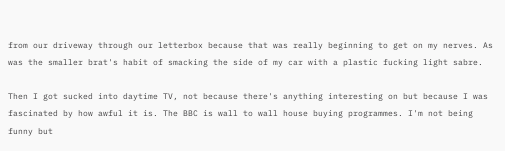from our driveway through our letterbox because that was really beginning to get on my nerves. As was the smaller brat's habit of smacking the side of my car with a plastic fucking light sabre.

Then I got sucked into daytime TV, not because there's anything interesting on but because I was fascinated by how awful it is. The BBC is wall to wall house buying programmes. I'm not being funny but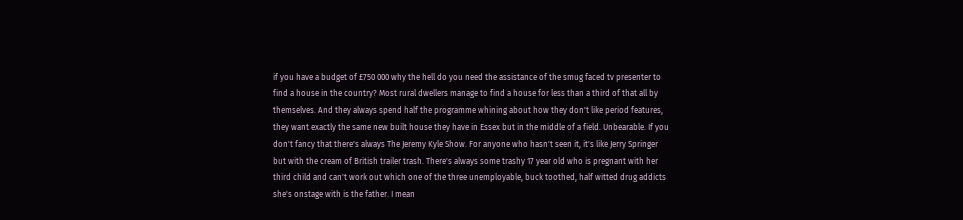if you have a budget of £750 000 why the hell do you need the assistance of the smug faced tv presenter to find a house in the country? Most rural dwellers manage to find a house for less than a third of that all by themselves. And they always spend half the programme whining about how they don't like period features, they want exactly the same new built house they have in Essex but in the middle of a field. Unbearable. If you don't fancy that there's always The Jeremy Kyle Show. For anyone who hasn't seen it, it's like Jerry Springer but with the cream of British trailer trash. There's always some trashy 17 year old who is pregnant with her third child and can't work out which one of the three unemployable, buck toothed, half witted drug addicts she's onstage with is the father. I mean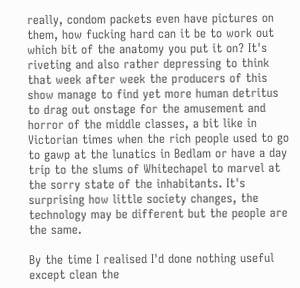really, condom packets even have pictures on them, how fucking hard can it be to work out which bit of the anatomy you put it on? It's riveting and also rather depressing to think that week after week the producers of this show manage to find yet more human detritus to drag out onstage for the amusement and horror of the middle classes, a bit like in Victorian times when the rich people used to go to gawp at the lunatics in Bedlam or have a day trip to the slums of Whitechapel to marvel at the sorry state of the inhabitants. It's surprising how little society changes, the technology may be different but the people are the same.

By the time I realised I'd done nothing useful except clean the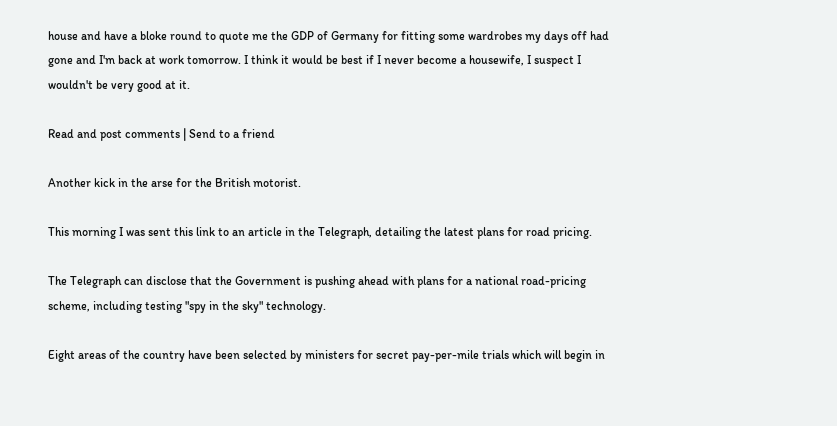house and have a bloke round to quote me the GDP of Germany for fitting some wardrobes my days off had gone and I'm back at work tomorrow. I think it would be best if I never become a housewife, I suspect I wouldn't be very good at it.

Read and post comments | Send to a friend

Another kick in the arse for the British motorist.

This morning I was sent this link to an article in the Telegraph, detailing the latest plans for road pricing.

The Telegraph can disclose that the Government is pushing ahead with plans for a national road-pricing scheme, including testing "spy in the sky" technology.

Eight areas of the country have been selected by ministers for secret pay-per-mile trials which will begin in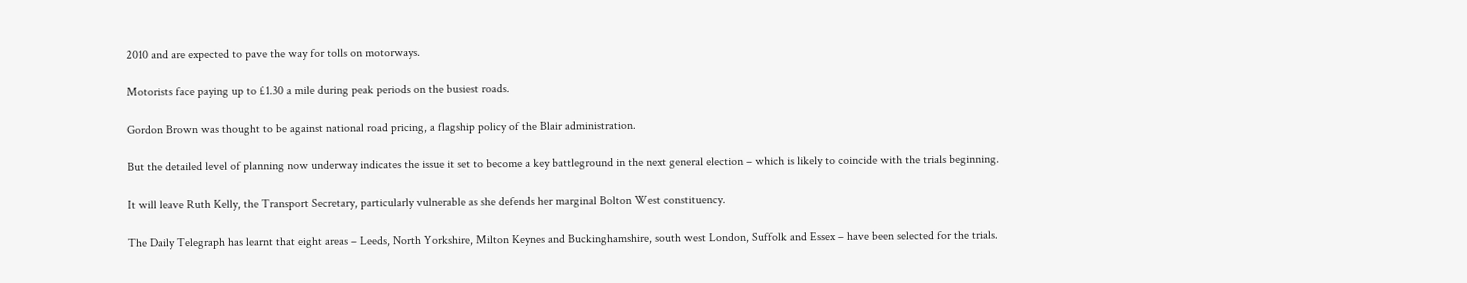2010 and are expected to pave the way for tolls on motorways.

Motorists face paying up to £1.30 a mile during peak periods on the busiest roads.

Gordon Brown was thought to be against national road pricing, a flagship policy of the Blair administration.

But the detailed level of planning now underway indicates the issue it set to become a key battleground in the next general election – which is likely to coincide with the trials beginning.

It will leave Ruth Kelly, the Transport Secretary, particularly vulnerable as she defends her marginal Bolton West constituency.

The Daily Telegraph has learnt that eight areas – Leeds, North Yorkshire, Milton Keynes and Buckinghamshire, south west London, Suffolk and Essex – have been selected for the trials.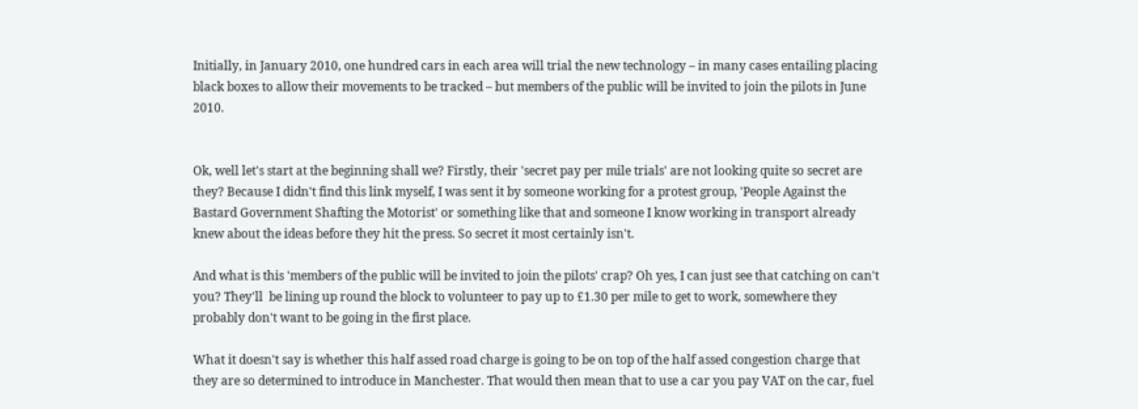Initially, in January 2010, one hundred cars in each area will trial the new technology – in many cases entailing placing black boxes to allow their movements to be tracked – but members of the public will be invited to join the pilots in June 2010.


Ok, well let's start at the beginning shall we? Firstly, their 'secret pay per mile trials' are not looking quite so secret are they? Because I didn't find this link myself, I was sent it by someone working for a protest group, 'People Against the Bastard Government Shafting the Motorist' or something like that and someone I know working in transport already knew about the ideas before they hit the press. So secret it most certainly isn't.

And what is this 'members of the public will be invited to join the pilots' crap? Oh yes, I can just see that catching on can't you? They'll  be lining up round the block to volunteer to pay up to £1.30 per mile to get to work, somewhere they probably don't want to be going in the first place.

What it doesn't say is whether this half assed road charge is going to be on top of the half assed congestion charge that they are so determined to introduce in Manchester. That would then mean that to use a car you pay VAT on the car, fuel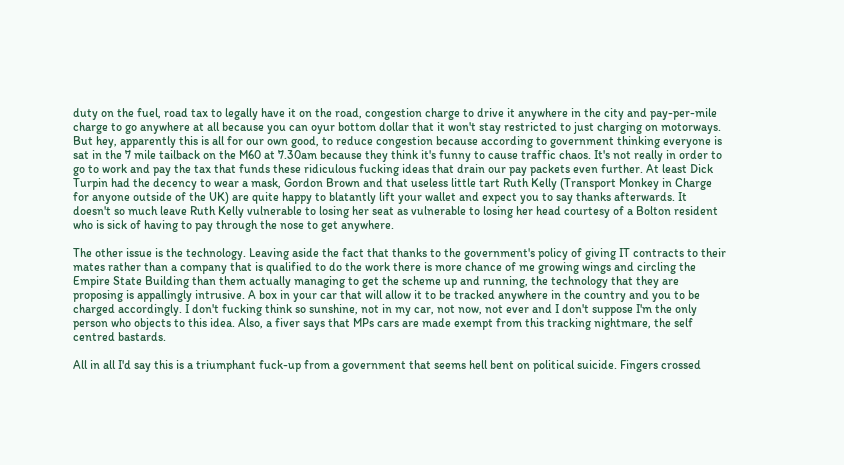duty on the fuel, road tax to legally have it on the road, congestion charge to drive it anywhere in the city and pay-per-mile charge to go anywhere at all because you can oyur bottom dollar that it won't stay restricted to just charging on motorways. But hey, apparently this is all for our own good, to reduce congestion because according to government thinking everyone is sat in the 7 mile tailback on the M60 at 7.30am because they think it's funny to cause traffic chaos. It's not really in order to go to work and pay the tax that funds these ridiculous fucking ideas that drain our pay packets even further. At least Dick Turpin had the decency to wear a mask, Gordon Brown and that useless little tart Ruth Kelly (Transport Monkey in Charge for anyone outside of the UK) are quite happy to blatantly lift your wallet and expect you to say thanks afterwards. It doesn't so much leave Ruth Kelly vulnerable to losing her seat as vulnerable to losing her head courtesy of a Bolton resident who is sick of having to pay through the nose to get anywhere.

The other issue is the technology. Leaving aside the fact that thanks to the government's policy of giving IT contracts to their mates rather than a company that is qualified to do the work there is more chance of me growing wings and circling the Empire State Building than them actually managing to get the scheme up and running, the technology that they are proposing is appallingly intrusive. A box in your car that will allow it to be tracked anywhere in the country and you to be charged accordingly. I don't fucking think so sunshine, not in my car, not now, not ever and I don't suppose I'm the only person who objects to this idea. Also, a fiver says that MPs cars are made exempt from this tracking nightmare, the self centred bastards.

All in all I'd say this is a triumphant fuck-up from a government that seems hell bent on political suicide. Fingers crossed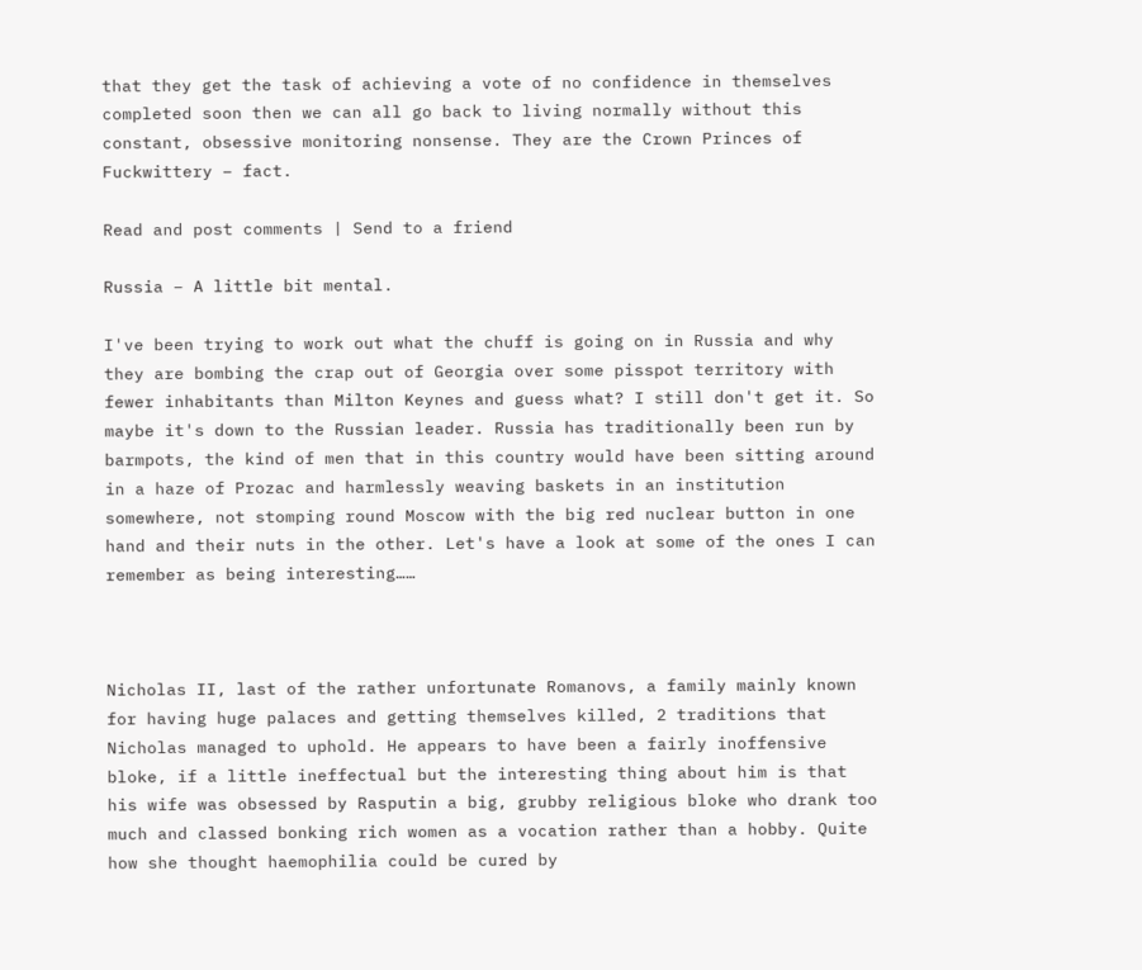that they get the task of achieving a vote of no confidence in themselves completed soon then we can all go back to living normally without this constant, obsessive monitoring nonsense. They are the Crown Princes of Fuckwittery – fact.

Read and post comments | Send to a friend

Russia – A little bit mental.

I've been trying to work out what the chuff is going on in Russia and why they are bombing the crap out of Georgia over some pisspot territory with fewer inhabitants than Milton Keynes and guess what? I still don't get it. So maybe it's down to the Russian leader. Russia has traditionally been run by barmpots, the kind of men that in this country would have been sitting around in a haze of Prozac and harmlessly weaving baskets in an institution somewhere, not stomping round Moscow with the big red nuclear button in one hand and their nuts in the other. Let's have a look at some of the ones I can remember as being interesting……



Nicholas II, last of the rather unfortunate Romanovs, a family mainly known for having huge palaces and getting themselves killed, 2 traditions that Nicholas managed to uphold. He appears to have been a fairly inoffensive bloke, if a little ineffectual but the interesting thing about him is that his wife was obsessed by Rasputin a big, grubby religious bloke who drank too much and classed bonking rich women as a vocation rather than a hobby. Quite how she thought haemophilia could be cured by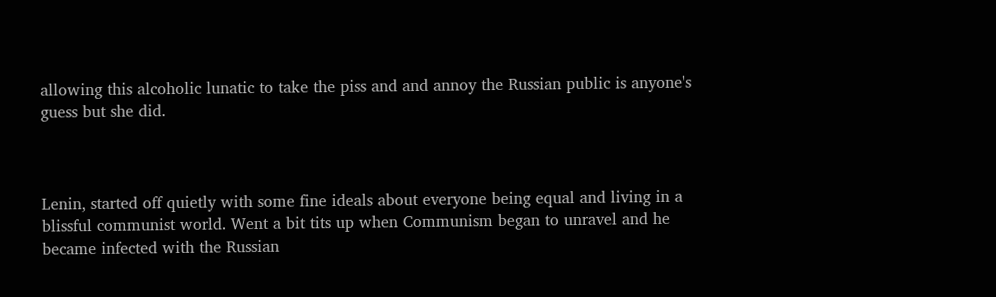allowing this alcoholic lunatic to take the piss and and annoy the Russian public is anyone's guess but she did.



Lenin, started off quietly with some fine ideals about everyone being equal and living in a blissful communist world. Went a bit tits up when Communism began to unravel and he became infected with the Russian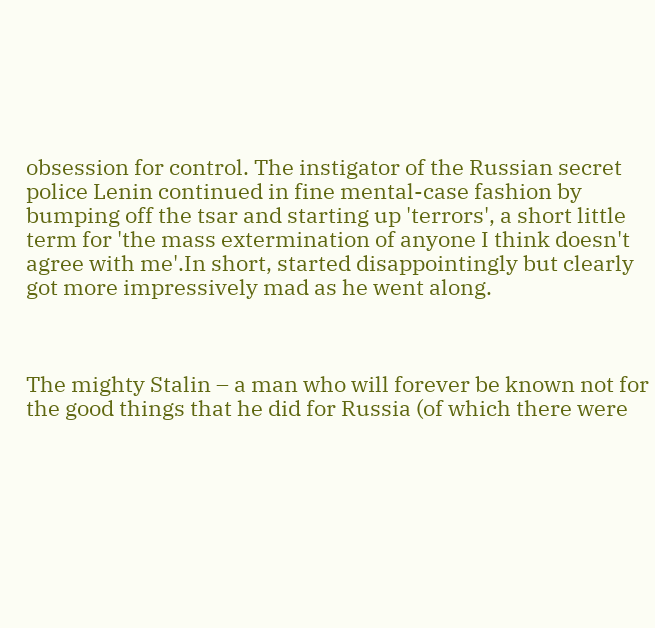obsession for control. The instigator of the Russian secret police Lenin continued in fine mental-case fashion by bumping off the tsar and starting up 'terrors', a short little term for 'the mass extermination of anyone I think doesn't agree with me'.In short, started disappointingly but clearly got more impressively mad as he went along.



The mighty Stalin – a man who will forever be known not for the good things that he did for Russia (of which there were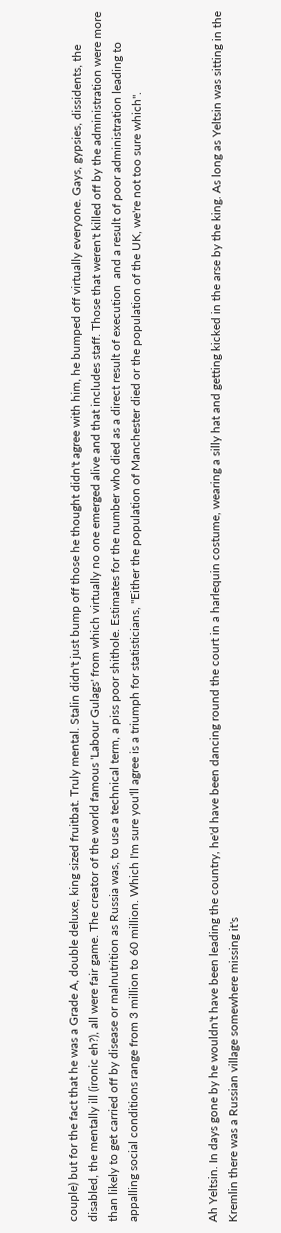couple) but for the fact that he was a Grade A, double deluxe, king sized fruitbat. Truly mental. Stalin didn't just bump off those he thought didn't agree with him, he bumped off virtually everyone. Gays, gypsies, dissidents, the disabled, the mentally ill (ironic eh?), all were fair game. The creator of the world famous 'Labour Gulags' from which virtually no one emerged alive and that includes staff. Those that weren't killed off by the administration were more than likely to get carried off by disease or malnutrition as Russia was, to use a technical term, a piss poor shithole. Estimates for the number who died as a direct result of execution  and a result of poor administration leading to appalling social conditions range from 3 million to 60 million. Which I'm sure you'll agree is a triumph for statisticians, "Either the population of Manchester died or the population of the UK, we're not too sure which".



Ah Yeltsin. In days gone by he wouldn't have been leading the country, he'd have been dancing round the court in a harlequin costume, wearing a silly hat and getting kicked in the arse by the king. As long as Yeltsin was sitting in the Kremlin there was a Russian village somewhere missing it's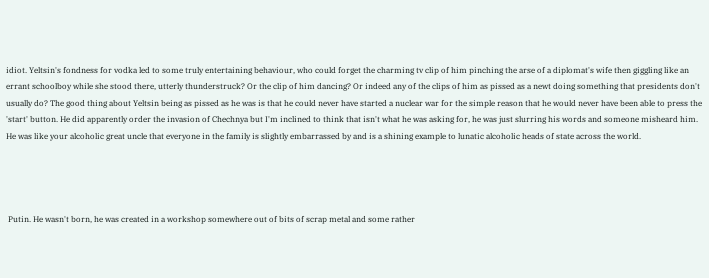idiot. Yeltsin's fondness for vodka led to some truly entertaining behaviour, who could forget the charming tv clip of him pinching the arse of a diplomat's wife then giggling like an errant schoolboy while she stood there, utterly thunderstruck? Or the clip of him dancing? Or indeed any of the clips of him as pissed as a newt doing something that presidents don't usually do? The good thing about Yeltsin being as pissed as he was is that he could never have started a nuclear war for the simple reason that he would never have been able to press the 'start' button. He did apparently order the invasion of Chechnya but I'm inclined to think that isn't what he was asking for, he was just slurring his words and someone misheard him. He was like your alcoholic great uncle that everyone in the family is slightly embarrassed by and is a shining example to lunatic alcoholic heads of state across the world.




 Putin. He wasn't born, he was created in a workshop somewhere out of bits of scrap metal and some rather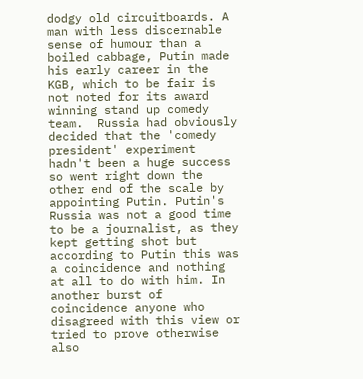dodgy old circuitboards. A man with less discernable sense of humour than a boiled cabbage, Putin made his early career in the KGB, which to be fair is not noted for its award winning stand up comedy team.  Russia had obviously decided that the 'comedy president' experiment hadn't been a huge success so went right down the other end of the scale by appointing Putin. Putin's Russia was not a good time to be a journalist, as they kept getting shot but according to Putin this was a coincidence and nothing at all to do with him. In another burst of coincidence anyone who disagreed with this view or tried to prove otherwise also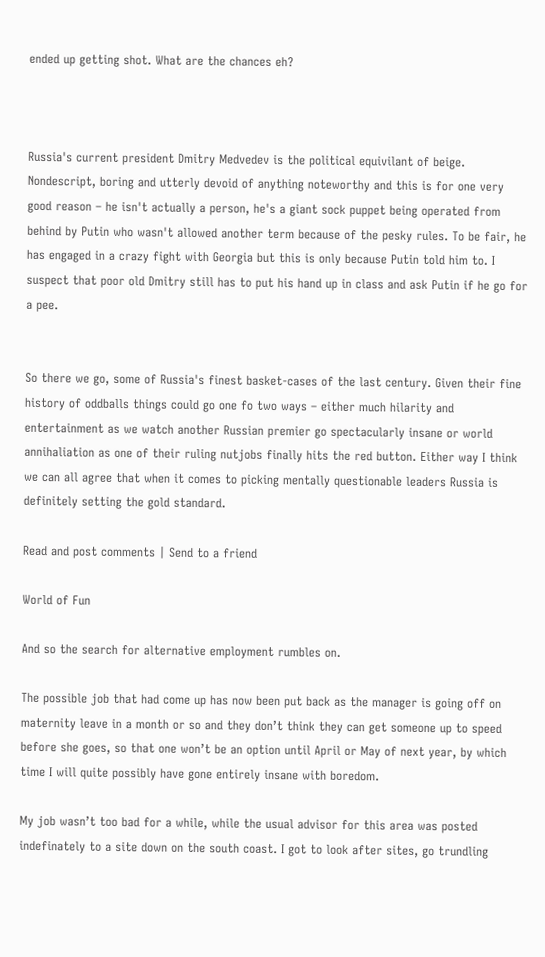ended up getting shot. What are the chances eh?



Russia's current president Dmitry Medvedev is the political equivilant of beige. Nondescript, boring and utterly devoid of anything noteworthy and this is for one very good reason – he isn't actually a person, he's a giant sock puppet being operated from behind by Putin who wasn't allowed another term because of the pesky rules. To be fair, he has engaged in a crazy fight with Georgia but this is only because Putin told him to. I suspect that poor old Dmitry still has to put his hand up in class and ask Putin if he go for a pee.


So there we go, some of Russia's finest basket-cases of the last century. Given their fine history of oddballs things could go one fo two ways – either much hilarity and entertainment as we watch another Russian premier go spectacularly insane or world annihaliation as one of their ruling nutjobs finally hits the red button. Either way I think we can all agree that when it comes to picking mentally questionable leaders Russia is definitely setting the gold standard.

Read and post comments | Send to a friend

World of Fun

And so the search for alternative employment rumbles on.

The possible job that had come up has now been put back as the manager is going off on maternity leave in a month or so and they don’t think they can get someone up to speed before she goes, so that one won’t be an option until April or May of next year, by which time I will quite possibly have gone entirely insane with boredom.

My job wasn’t too bad for a while, while the usual advisor for this area was posted indefinately to a site down on the south coast. I got to look after sites, go trundling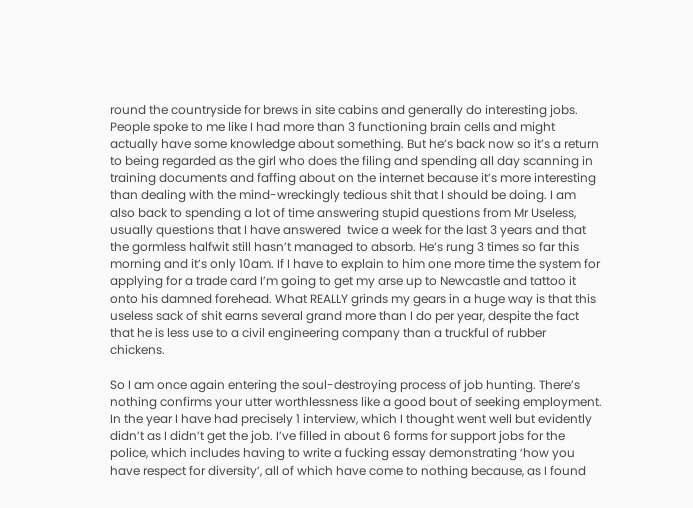round the countryside for brews in site cabins and generally do interesting jobs. People spoke to me like I had more than 3 functioning brain cells and might actually have some knowledge about something. But he’s back now so it’s a return to being regarded as the girl who does the filing and spending all day scanning in training documents and faffing about on the internet because it’s more interesting than dealing with the mind-wreckingly tedious shit that I should be doing. I am also back to spending a lot of time answering stupid questions from Mr Useless, usually questions that I have answered  twice a week for the last 3 years and that the gormless halfwit still hasn’t managed to absorb. He’s rung 3 times so far this morning and it’s only 10am. If I have to explain to him one more time the system for applying for a trade card I’m going to get my arse up to Newcastle and tattoo it onto his damned forehead. What REALLY grinds my gears in a huge way is that this useless sack of shit earns several grand more than I do per year, despite the fact that he is less use to a civil engineering company than a truckful of rubber chickens.

So I am once again entering the soul-destroying process of job hunting. There’s nothing confirms your utter worthlessness like a good bout of seeking employment.  In the year I have had precisely 1 interview, which I thought went well but evidently didn’t as I didn’t get the job. I’ve filled in about 6 forms for support jobs for the police, which includes having to write a fucking essay demonstrating ‘how you have respect for diversity’, all of which have come to nothing because, as I found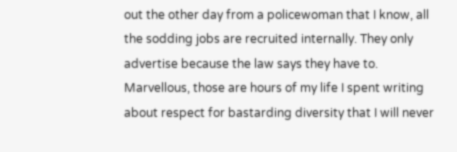out the other day from a policewoman that I know, all the sodding jobs are recruited internally. They only advertise because the law says they have to. Marvellous, those are hours of my life I spent writing about respect for bastarding diversity that I will never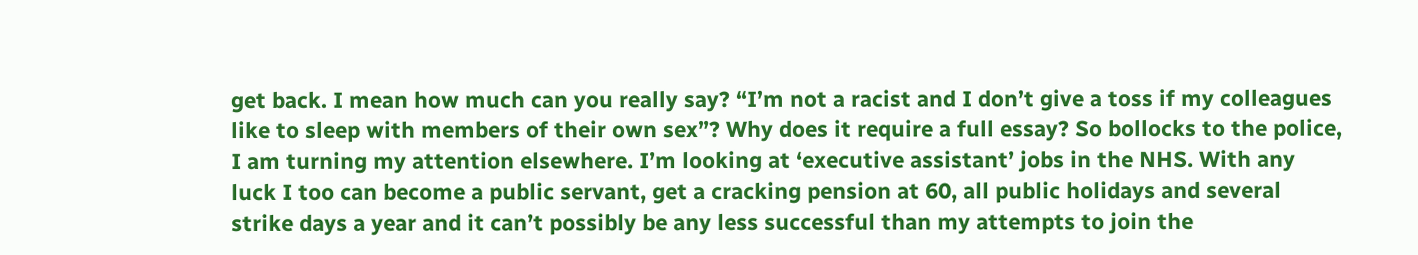get back. I mean how much can you really say? “I’m not a racist and I don’t give a toss if my colleagues like to sleep with members of their own sex”? Why does it require a full essay? So bollocks to the police, I am turning my attention elsewhere. I’m looking at ‘executive assistant’ jobs in the NHS. With any luck I too can become a public servant, get a cracking pension at 60, all public holidays and several strike days a year and it can’t possibly be any less successful than my attempts to join the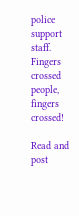police support staff. Fingers crossed people, fingers crossed!

Read and post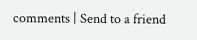comments | Send to a friend